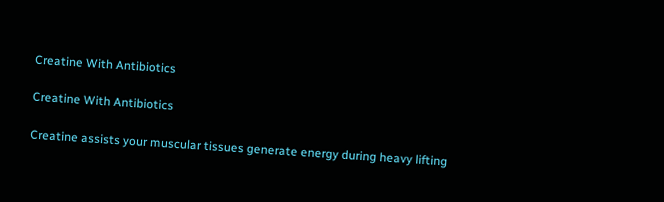Creatine With Antibiotics

Creatine With Antibiotics

Creatine assists your muscular tissues generate energy during heavy lifting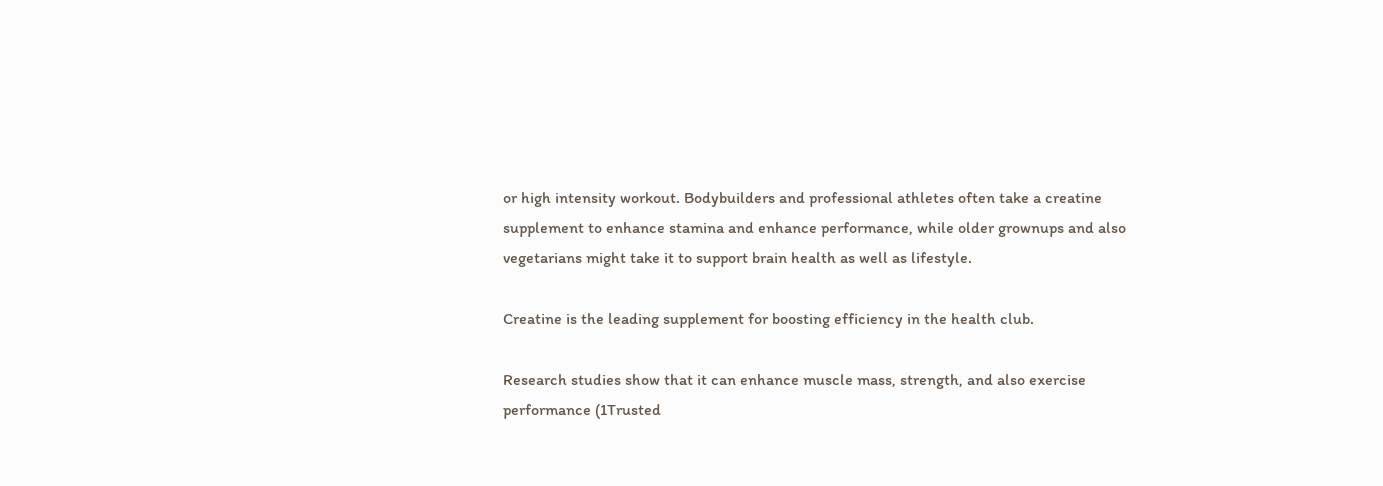or high intensity workout. Bodybuilders and professional athletes often take a creatine supplement to enhance stamina and enhance performance, while older grownups and also vegetarians might take it to support brain health as well as lifestyle.

Creatine is the leading supplement for boosting efficiency in the health club.

Research studies show that it can enhance muscle mass, strength, and also exercise performance (1Trusted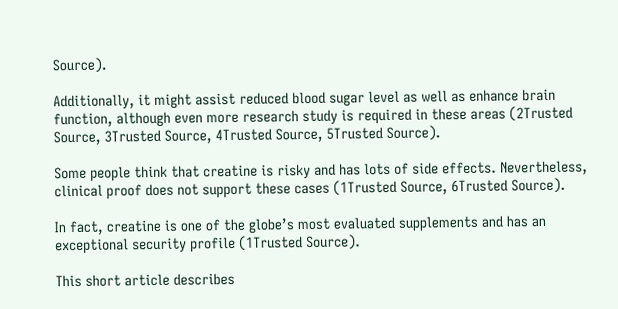Source).

Additionally, it might assist reduced blood sugar level as well as enhance brain function, although even more research study is required in these areas (2Trusted Source, 3Trusted Source, 4Trusted Source, 5Trusted Source).

Some people think that creatine is risky and has lots of side effects. Nevertheless, clinical proof does not support these cases (1Trusted Source, 6Trusted Source).

In fact, creatine is one of the globe’s most evaluated supplements and has an exceptional security profile (1Trusted Source).

This short article describes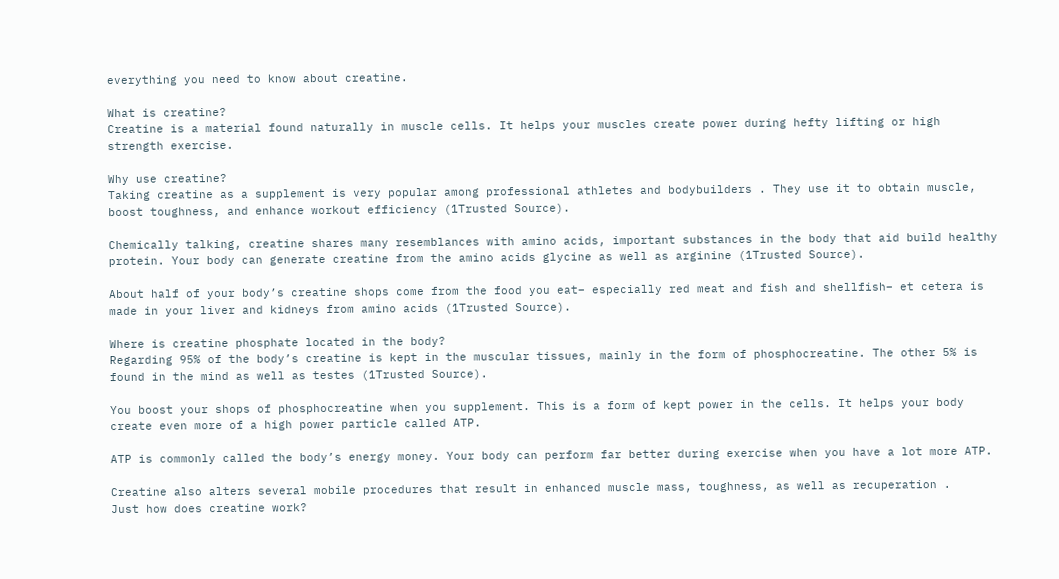everything you need to know about creatine.

What is creatine?
Creatine is a material found naturally in muscle cells. It helps your muscles create power during hefty lifting or high strength exercise.

Why use creatine?
Taking creatine as a supplement is very popular among professional athletes and bodybuilders . They use it to obtain muscle, boost toughness, and enhance workout efficiency (1Trusted Source).

Chemically talking, creatine shares many resemblances with amino acids, important substances in the body that aid build healthy protein. Your body can generate creatine from the amino acids glycine as well as arginine (1Trusted Source).

About half of your body’s creatine shops come from the food you eat– especially red meat and fish and shellfish– et cetera is made in your liver and kidneys from amino acids (1Trusted Source).

Where is creatine phosphate located in the body?
Regarding 95% of the body’s creatine is kept in the muscular tissues, mainly in the form of phosphocreatine. The other 5% is found in the mind as well as testes (1Trusted Source).

You boost your shops of phosphocreatine when you supplement. This is a form of kept power in the cells. It helps your body create even more of a high power particle called ATP.

ATP is commonly called the body’s energy money. Your body can perform far better during exercise when you have a lot more ATP.

Creatine also alters several mobile procedures that result in enhanced muscle mass, toughness, as well as recuperation .
Just how does creatine work?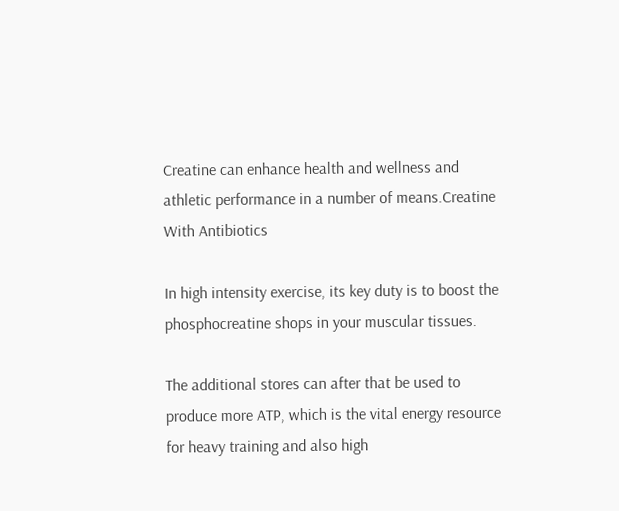Creatine can enhance health and wellness and athletic performance in a number of means.Creatine With Antibiotics

In high intensity exercise, its key duty is to boost the phosphocreatine shops in your muscular tissues.

The additional stores can after that be used to produce more ATP, which is the vital energy resource for heavy training and also high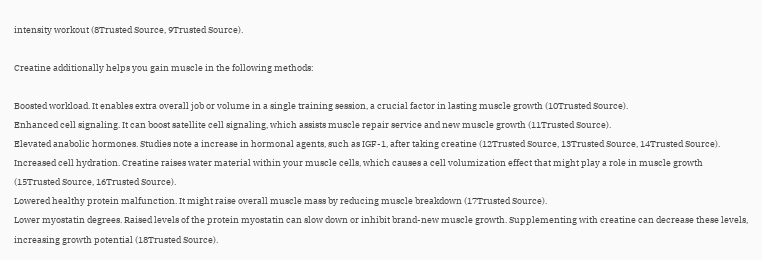intensity workout (8Trusted Source, 9Trusted Source).

Creatine additionally helps you gain muscle in the following methods:

Boosted workload. It enables extra overall job or volume in a single training session, a crucial factor in lasting muscle growth (10Trusted Source).
Enhanced cell signaling. It can boost satellite cell signaling, which assists muscle repair service and new muscle growth (11Trusted Source).
Elevated anabolic hormones. Studies note a increase in hormonal agents, such as IGF-1, after taking creatine (12Trusted Source, 13Trusted Source, 14Trusted Source).
Increased cell hydration. Creatine raises water material within your muscle cells, which causes a cell volumization effect that might play a role in muscle growth (15Trusted Source, 16Trusted Source).
Lowered healthy protein malfunction. It might raise overall muscle mass by reducing muscle breakdown (17Trusted Source).
Lower myostatin degrees. Raised levels of the protein myostatin can slow down or inhibit brand-new muscle growth. Supplementing with creatine can decrease these levels, increasing growth potential (18Trusted Source).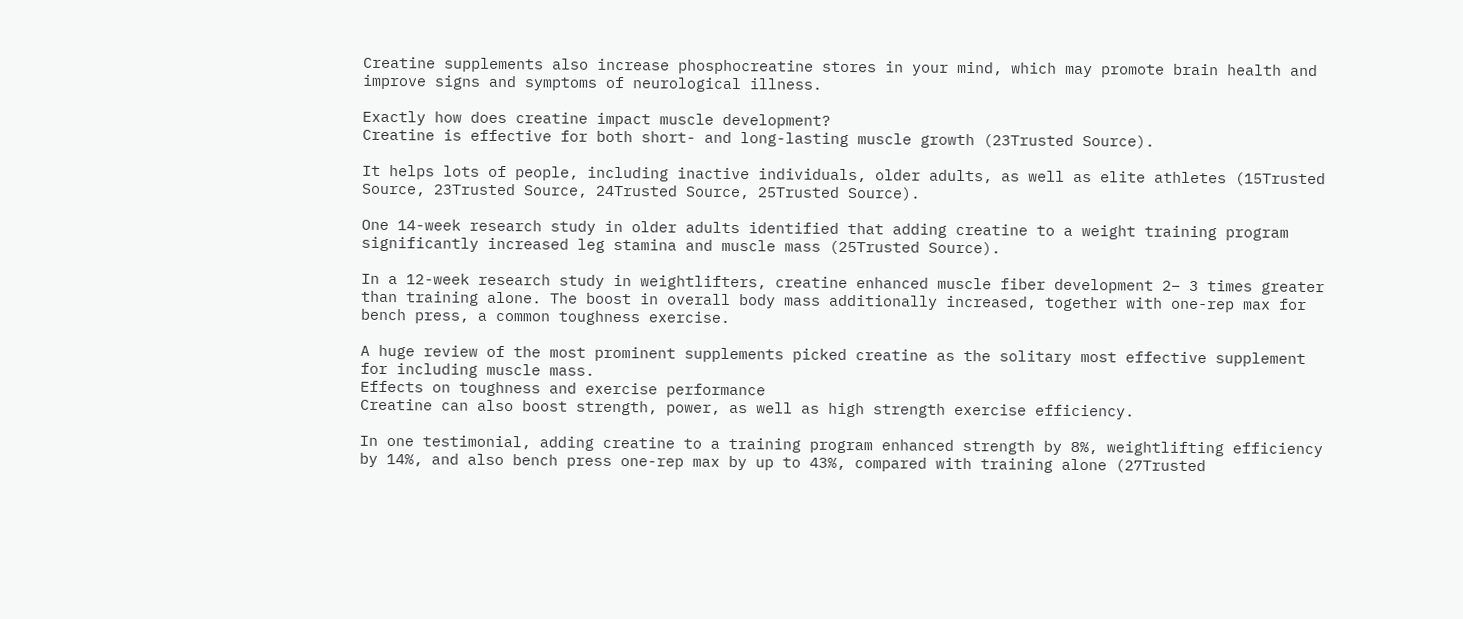Creatine supplements also increase phosphocreatine stores in your mind, which may promote brain health and improve signs and symptoms of neurological illness.

Exactly how does creatine impact muscle development?
Creatine is effective for both short- and long-lasting muscle growth (23Trusted Source).

It helps lots of people, including inactive individuals, older adults, as well as elite athletes (15Trusted Source, 23Trusted Source, 24Trusted Source, 25Trusted Source).

One 14-week research study in older adults identified that adding creatine to a weight training program significantly increased leg stamina and muscle mass (25Trusted Source).

In a 12-week research study in weightlifters, creatine enhanced muscle fiber development 2– 3 times greater than training alone. The boost in overall body mass additionally increased, together with one-rep max for bench press, a common toughness exercise.

A huge review of the most prominent supplements picked creatine as the solitary most effective supplement for including muscle mass.
Effects on toughness and exercise performance
Creatine can also boost strength, power, as well as high strength exercise efficiency.

In one testimonial, adding creatine to a training program enhanced strength by 8%, weightlifting efficiency by 14%, and also bench press one-rep max by up to 43%, compared with training alone (27Trusted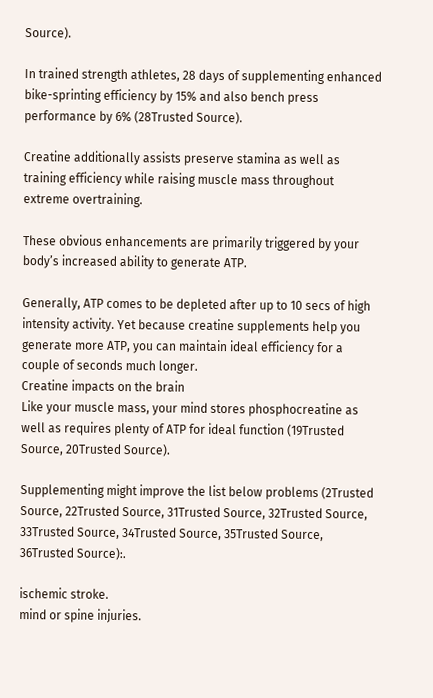Source).

In trained strength athletes, 28 days of supplementing enhanced bike-sprinting efficiency by 15% and also bench press performance by 6% (28Trusted Source).

Creatine additionally assists preserve stamina as well as training efficiency while raising muscle mass throughout extreme overtraining.

These obvious enhancements are primarily triggered by your body’s increased ability to generate ATP.

Generally, ATP comes to be depleted after up to 10 secs of high intensity activity. Yet because creatine supplements help you generate more ATP, you can maintain ideal efficiency for a couple of seconds much longer.
Creatine impacts on the brain
Like your muscle mass, your mind stores phosphocreatine as well as requires plenty of ATP for ideal function (19Trusted Source, 20Trusted Source).

Supplementing might improve the list below problems (2Trusted Source, 22Trusted Source, 31Trusted Source, 32Trusted Source, 33Trusted Source, 34Trusted Source, 35Trusted Source, 36Trusted Source):.

ischemic stroke.
mind or spine injuries.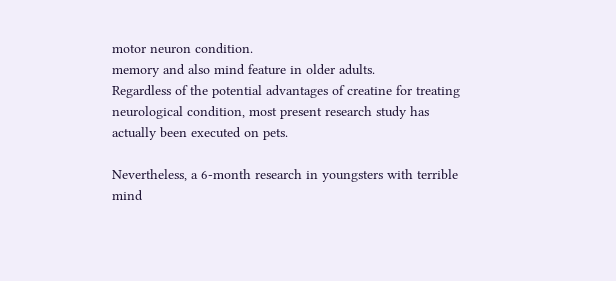motor neuron condition.
memory and also mind feature in older adults.
Regardless of the potential advantages of creatine for treating neurological condition, most present research study has actually been executed on pets.

Nevertheless, a 6-month research in youngsters with terrible mind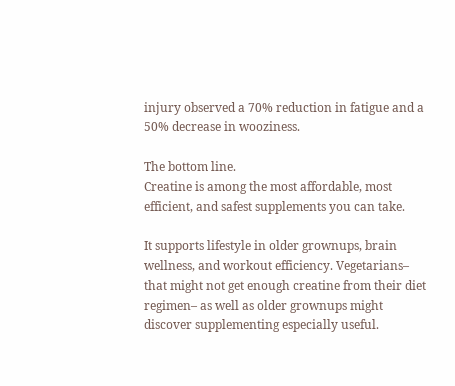injury observed a 70% reduction in fatigue and a 50% decrease in wooziness.

The bottom line.
Creatine is among the most affordable, most efficient, and safest supplements you can take.

It supports lifestyle in older grownups, brain wellness, and workout efficiency. Vegetarians– that might not get enough creatine from their diet regimen– as well as older grownups might discover supplementing especially useful.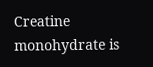Creatine monohydrate is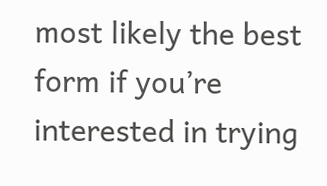most likely the best form if you’re interested in trying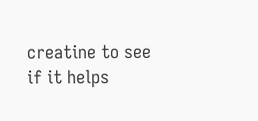creatine to see if it helps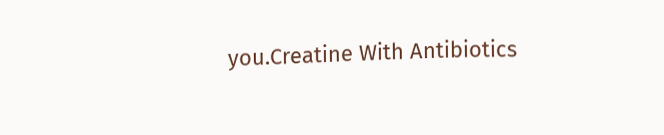you.Creatine With Antibiotics